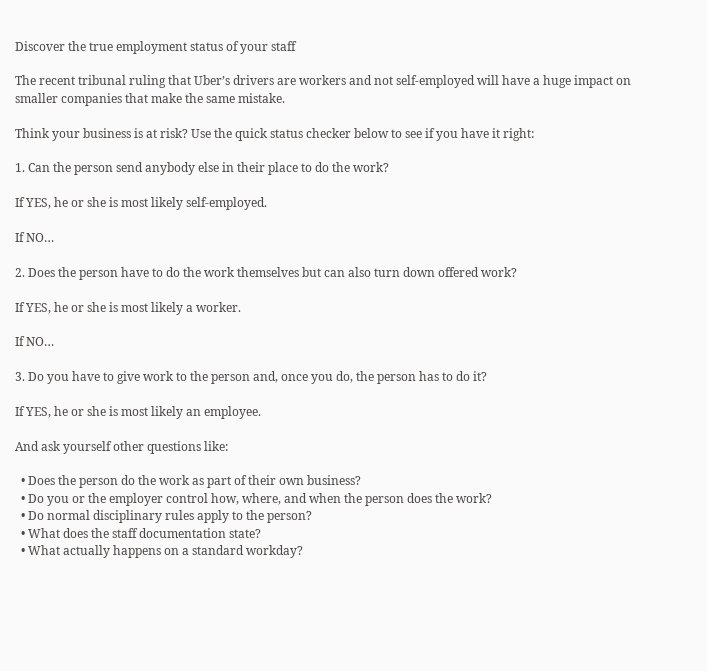Discover the true employment status of your staff

The recent tribunal ruling that Uber’s drivers are workers and not self-employed will have a huge impact on smaller companies that make the same mistake.

Think your business is at risk? Use the quick status checker below to see if you have it right:

1. Can the person send anybody else in their place to do the work?

If YES, he or she is most likely self-employed.

If NO…

2. Does the person have to do the work themselves but can also turn down offered work?

If YES, he or she is most likely a worker.

If NO…

3. Do you have to give work to the person and, once you do, the person has to do it?

If YES, he or she is most likely an employee.

And ask yourself other questions like:

  • Does the person do the work as part of their own business?
  • Do you or the employer control how, where, and when the person does the work?
  • Do normal disciplinary rules apply to the person?
  • What does the staff documentation state?
  • What actually happens on a standard workday?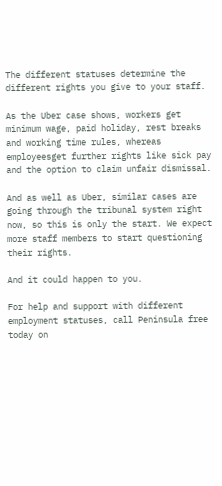The different statuses determine the different rights you give to your staff.

As the Uber case shows, workers get minimum wage, paid holiday, rest breaks and working time rules, whereas employeesget further rights like sick pay and the option to claim unfair dismissal.

And as well as Uber, similar cases are going through the tribunal system right now, so this is only the start. We expect more staff members to start questioning their rights.

And it could happen to you.

For help and support with different employment statuses, call Peninsula free today on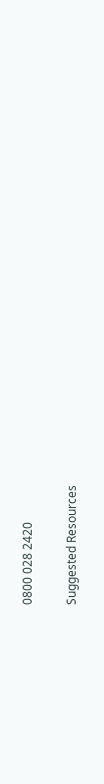0800 028 2420

Suggested Resources